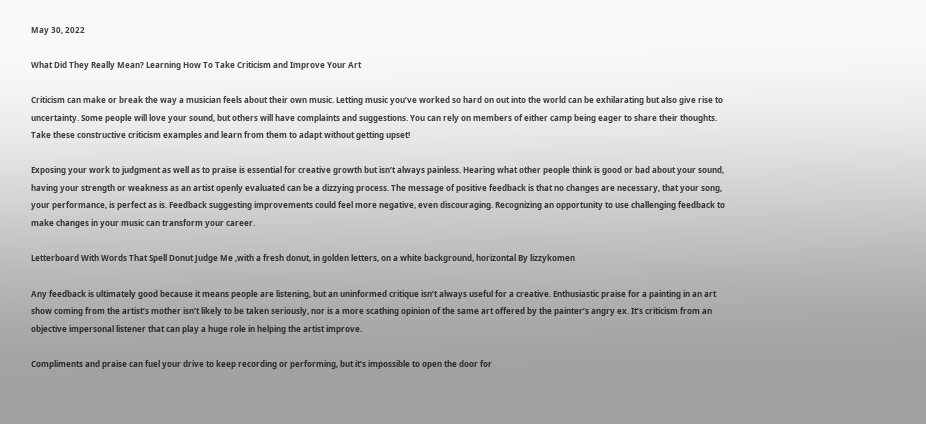May 30, 2022

What Did They Really Mean? Learning How To Take Criticism and Improve Your Art

Criticism can make or break the way a musician feels about their own music. Letting music you’ve worked so hard on out into the world can be exhilarating but also give rise to uncertainty. Some people will love your sound, but others will have complaints and suggestions. You can rely on members of either camp being eager to share their thoughts. Take these constructive criticism examples and learn from them to adapt without getting upset!

Exposing your work to judgment as well as to praise is essential for creative growth but isn’t always painless. Hearing what other people think is good or bad about your sound, having your strength or weakness as an artist openly evaluated can be a dizzying process. The message of positive feedback is that no changes are necessary, that your song, your performance, is perfect as is. Feedback suggesting improvements could feel more negative, even discouraging. Recognizing an opportunity to use challenging feedback to make changes in your music can transform your career.

Letterboard With Words That Spell Donut Judge Me ,with a fresh donut, in golden letters, on a white background, horizontal By lizzykomen

Any feedback is ultimately good because it means people are listening, but an uninformed critique isn’t always useful for a creative. Enthusiastic praise for a painting in an art show coming from the artist’s mother isn’t likely to be taken seriously, nor is a more scathing opinion of the same art offered by the painter’s angry ex. It’s criticism from an objective impersonal listener that can play a huge role in helping the artist improve.

Compliments and praise can fuel your drive to keep recording or performing, but it’s impossible to open the door for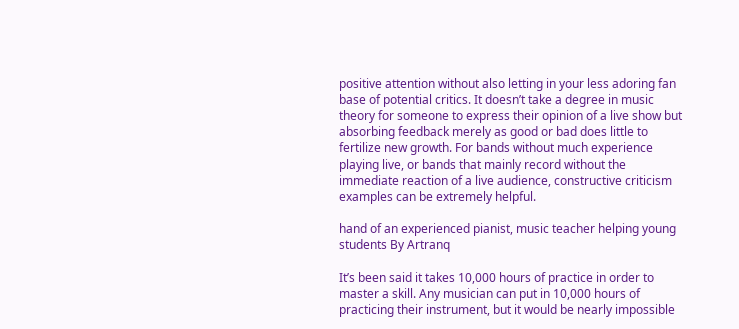positive attention without also letting in your less adoring fan base of potential critics. It doesn’t take a degree in music theory for someone to express their opinion of a live show but absorbing feedback merely as good or bad does little to fertilize new growth. For bands without much experience playing live, or bands that mainly record without the immediate reaction of a live audience, constructive criticism examples can be extremely helpful.

hand of an experienced pianist, music teacher helping young students By Artranq

It’s been said it takes 10,000 hours of practice in order to master a skill. Any musician can put in 10,000 hours of practicing their instrument, but it would be nearly impossible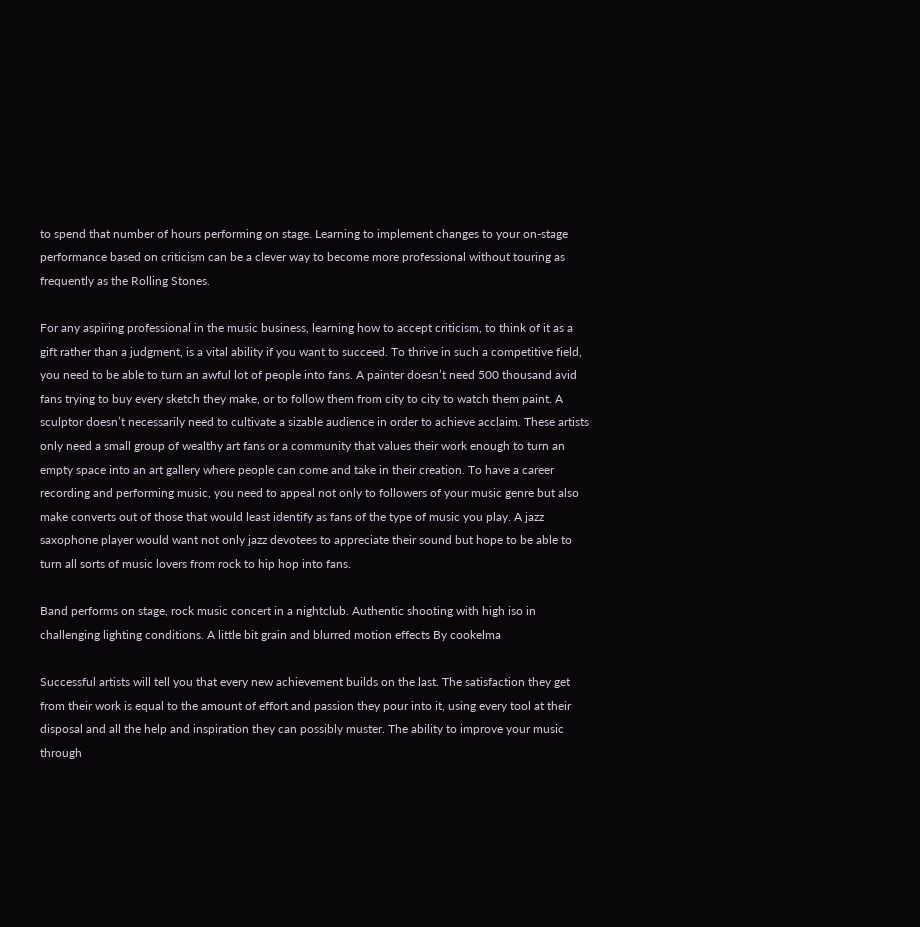to spend that number of hours performing on stage. Learning to implement changes to your on-stage performance based on criticism can be a clever way to become more professional without touring as frequently as the Rolling Stones.

For any aspiring professional in the music business, learning how to accept criticism, to think of it as a gift rather than a judgment, is a vital ability if you want to succeed. To thrive in such a competitive field, you need to be able to turn an awful lot of people into fans. A painter doesn’t need 500 thousand avid fans trying to buy every sketch they make, or to follow them from city to city to watch them paint. A sculptor doesn’t necessarily need to cultivate a sizable audience in order to achieve acclaim. These artists only need a small group of wealthy art fans or a community that values their work enough to turn an empty space into an art gallery where people can come and take in their creation. To have a career recording and performing music, you need to appeal not only to followers of your music genre but also make converts out of those that would least identify as fans of the type of music you play. A jazz saxophone player would want not only jazz devotees to appreciate their sound but hope to be able to turn all sorts of music lovers from rock to hip hop into fans.

Band performs on stage, rock music concert in a nightclub. Authentic shooting with high iso in challenging lighting conditions. A little bit grain and blurred motion effects By cookelma

Successful artists will tell you that every new achievement builds on the last. The satisfaction they get from their work is equal to the amount of effort and passion they pour into it, using every tool at their disposal and all the help and inspiration they can possibly muster. The ability to improve your music through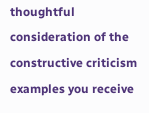thoughtful consideration of the constructive criticism examples you receive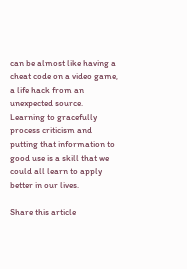can be almost like having a cheat code on a video game, a life hack from an unexpected source. Learning to gracefully process criticism and putting that information to good use is a skill that we could all learn to apply better in our lives.

Share this article